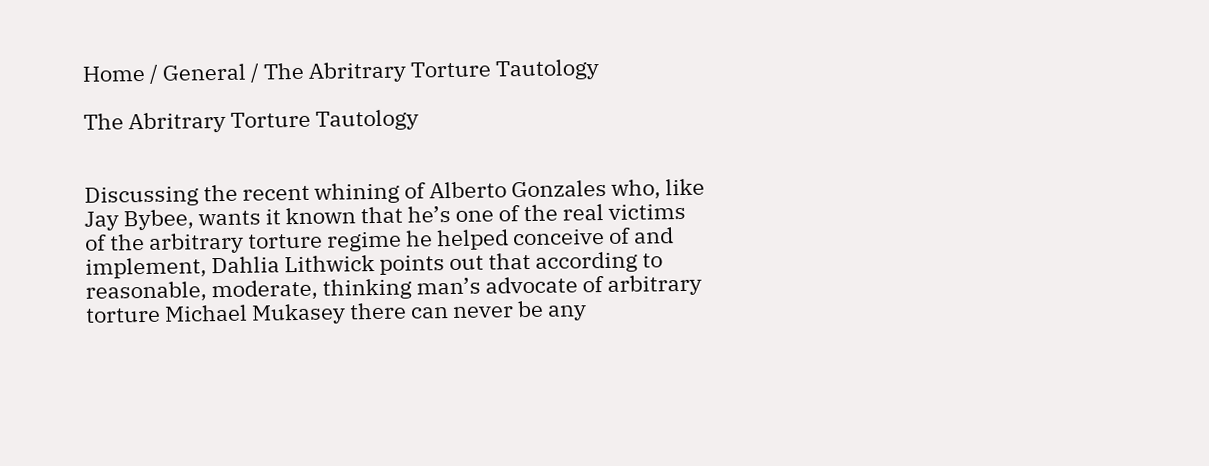Home / General / The Abritrary Torture Tautology

The Abritrary Torture Tautology


Discussing the recent whining of Alberto Gonzales who, like Jay Bybee, wants it known that he’s one of the real victims of the arbitrary torture regime he helped conceive of and implement, Dahlia Lithwick points out that according to reasonable, moderate, thinking man’s advocate of arbitrary torture Michael Mukasey there can never be any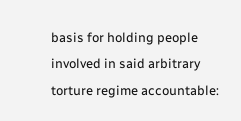basis for holding people involved in said arbitrary torture regime accountable: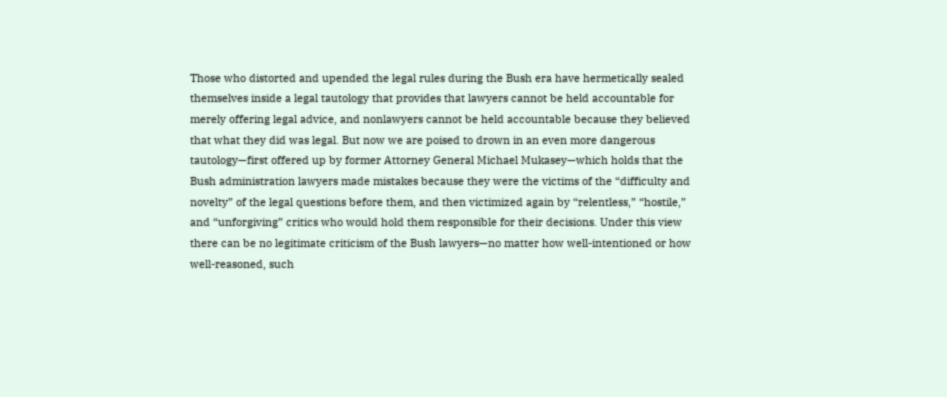Those who distorted and upended the legal rules during the Bush era have hermetically sealed themselves inside a legal tautology that provides that lawyers cannot be held accountable for merely offering legal advice, and nonlawyers cannot be held accountable because they believed that what they did was legal. But now we are poised to drown in an even more dangerous tautology—first offered up by former Attorney General Michael Mukasey—which holds that the Bush administration lawyers made mistakes because they were the victims of the “difficulty and novelty” of the legal questions before them, and then victimized again by “relentless,” “hostile,” and “unforgiving” critics who would hold them responsible for their decisions. Under this view there can be no legitimate criticism of the Bush lawyers—no matter how well-intentioned or how well-reasoned, such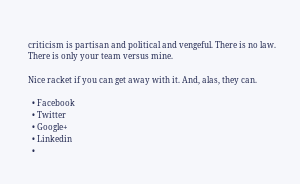criticism is partisan and political and vengeful. There is no law. There is only your team versus mine.

Nice racket if you can get away with it. And, alas, they can.

  • Facebook
  • Twitter
  • Google+
  • Linkedin
  •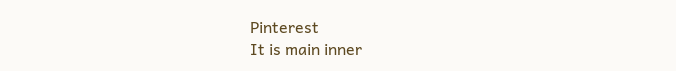Pinterest
It is main inner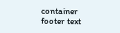container footer text